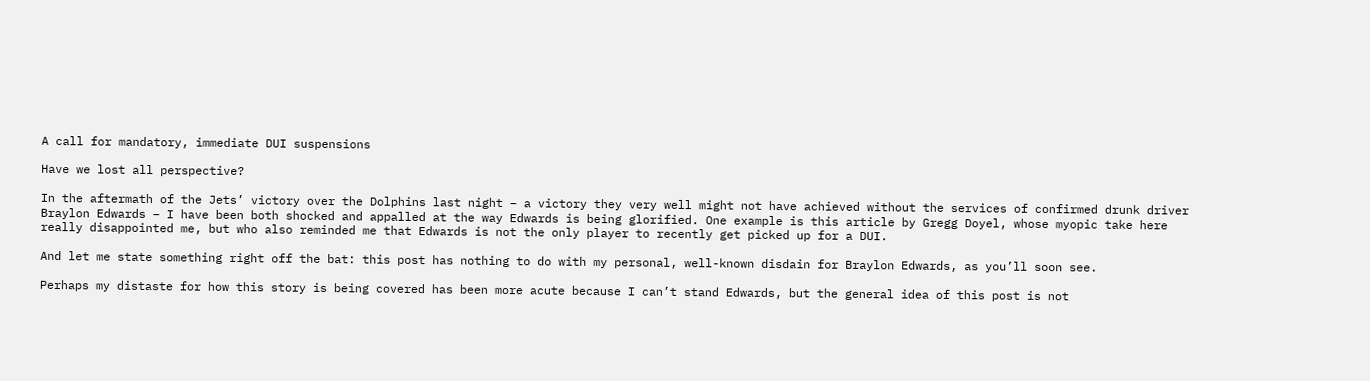A call for mandatory, immediate DUI suspensions

Have we lost all perspective?

In the aftermath of the Jets’ victory over the Dolphins last night – a victory they very well might not have achieved without the services of confirmed drunk driver Braylon Edwards – I have been both shocked and appalled at the way Edwards is being glorified. One example is this article by Gregg Doyel, whose myopic take here really disappointed me, but who also reminded me that Edwards is not the only player to recently get picked up for a DUI.

And let me state something right off the bat: this post has nothing to do with my personal, well-known disdain for Braylon Edwards, as you’ll soon see.

Perhaps my distaste for how this story is being covered has been more acute because I can’t stand Edwards, but the general idea of this post is not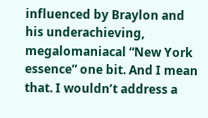influenced by Braylon and his underachieving, megalomaniacal “New York essence” one bit. And I mean that. I wouldn’t address a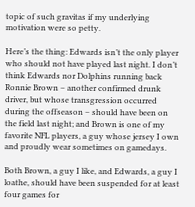topic of such gravitas if my underlying motivation were so petty.

Here’s the thing: Edwards isn’t the only player who should not have played last night. I don’t think Edwards nor Dolphins running back Ronnie Brown – another confirmed drunk driver, but whose transgression occurred during the offseason – should have been on the field last night; and Brown is one of my favorite NFL players, a guy whose jersey I own and proudly wear sometimes on gamedays.

Both Brown, a guy I like, and Edwards, a guy I loathe, should have been suspended for at least four games for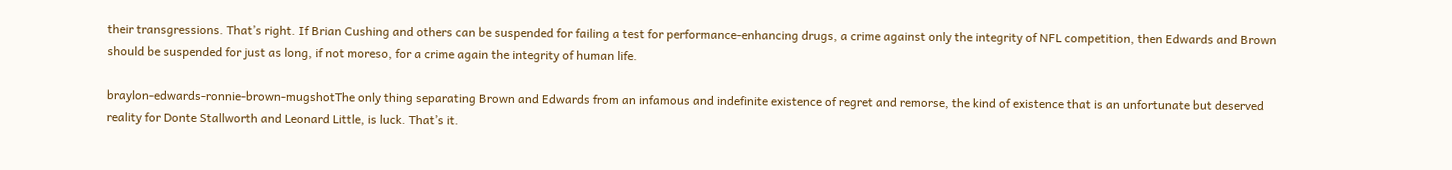their transgressions. That’s right. If Brian Cushing and others can be suspended for failing a test for performance-enhancing drugs, a crime against only the integrity of NFL competition, then Edwards and Brown should be suspended for just as long, if not moreso, for a crime again the integrity of human life.

braylon-edwards-ronnie-brown-mugshotThe only thing separating Brown and Edwards from an infamous and indefinite existence of regret and remorse, the kind of existence that is an unfortunate but deserved reality for Donte Stallworth and Leonard Little, is luck. That’s it.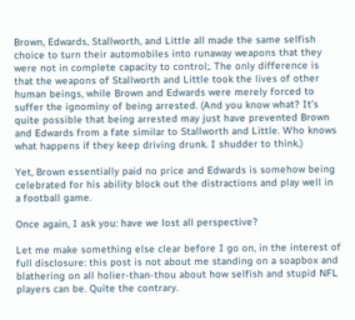Brown, Edwards, Stallworth, and Little all made the same selfish choice to turn their automobiles into runaway weapons that they were not in complete capacity to control;. The only difference is that the weapons of Stallworth and Little took the lives of other human beings, while Brown and Edwards were merely forced to suffer the ignominy of being arrested. (And you know what? It’s quite possible that being arrested may just have prevented Brown and Edwards from a fate similar to Stallworth and Little. Who knows what happens if they keep driving drunk. I shudder to think.)

Yet, Brown essentially paid no price and Edwards is somehow being celebrated for his ability block out the distractions and play well in a football game.

Once again, I ask you: have we lost all perspective?

Let me make something else clear before I go on, in the interest of full disclosure: this post is not about me standing on a soapbox and blathering on all holier-than-thou about how selfish and stupid NFL players can be. Quite the contrary.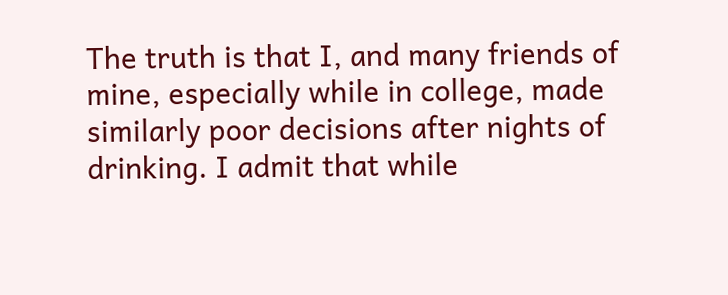The truth is that I, and many friends of mine, especially while in college, made similarly poor decisions after nights of drinking. I admit that while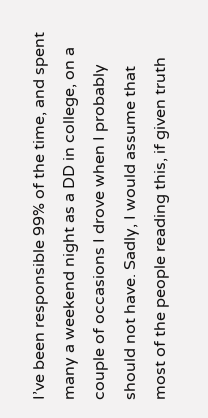I’ve been responsible 99% of the time, and spent many a weekend night as a DD in college, on a couple of occasions I drove when I probably should not have. Sadly, I would assume that most of the people reading this, if given truth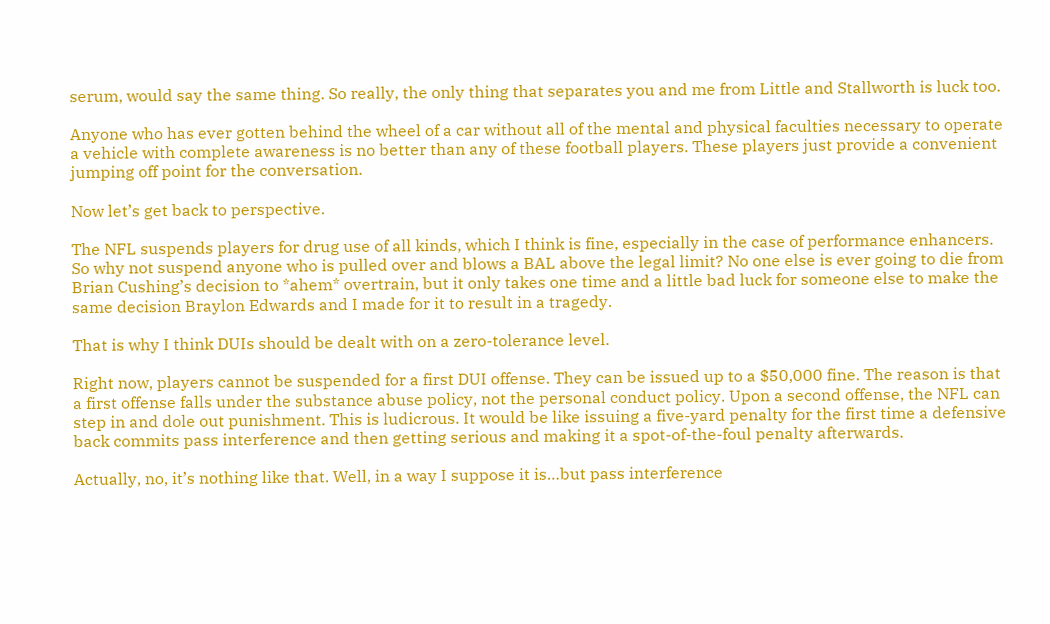serum, would say the same thing. So really, the only thing that separates you and me from Little and Stallworth is luck too.

Anyone who has ever gotten behind the wheel of a car without all of the mental and physical faculties necessary to operate a vehicle with complete awareness is no better than any of these football players. These players just provide a convenient jumping off point for the conversation.

Now let’s get back to perspective.

The NFL suspends players for drug use of all kinds, which I think is fine, especially in the case of performance enhancers. So why not suspend anyone who is pulled over and blows a BAL above the legal limit? No one else is ever going to die from Brian Cushing’s decision to *ahem* overtrain, but it only takes one time and a little bad luck for someone else to make the same decision Braylon Edwards and I made for it to result in a tragedy.

That is why I think DUIs should be dealt with on a zero-tolerance level.

Right now, players cannot be suspended for a first DUI offense. They can be issued up to a $50,000 fine. The reason is that a first offense falls under the substance abuse policy, not the personal conduct policy. Upon a second offense, the NFL can step in and dole out punishment. This is ludicrous. It would be like issuing a five-yard penalty for the first time a defensive back commits pass interference and then getting serious and making it a spot-of-the-foul penalty afterwards.

Actually, no, it’s nothing like that. Well, in a way I suppose it is…but pass interference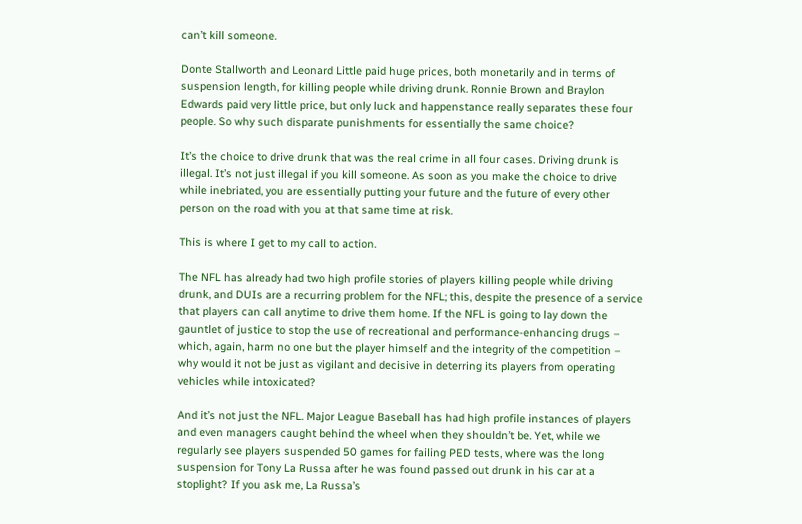can’t kill someone.

Donte Stallworth and Leonard Little paid huge prices, both monetarily and in terms of suspension length, for killing people while driving drunk. Ronnie Brown and Braylon Edwards paid very little price, but only luck and happenstance really separates these four people. So why such disparate punishments for essentially the same choice?

It’s the choice to drive drunk that was the real crime in all four cases. Driving drunk is illegal. It’s not just illegal if you kill someone. As soon as you make the choice to drive while inebriated, you are essentially putting your future and the future of every other person on the road with you at that same time at risk.

This is where I get to my call to action.

The NFL has already had two high profile stories of players killing people while driving drunk, and DUIs are a recurring problem for the NFL; this, despite the presence of a service that players can call anytime to drive them home. If the NFL is going to lay down the gauntlet of justice to stop the use of recreational and performance-enhancing drugs – which, again, harm no one but the player himself and the integrity of the competition – why would it not be just as vigilant and decisive in deterring its players from operating vehicles while intoxicated?

And it’s not just the NFL. Major League Baseball has had high profile instances of players and even managers caught behind the wheel when they shouldn’t be. Yet, while we regularly see players suspended 50 games for failing PED tests, where was the long suspension for Tony La Russa after he was found passed out drunk in his car at a stoplight? If you ask me, La Russa’s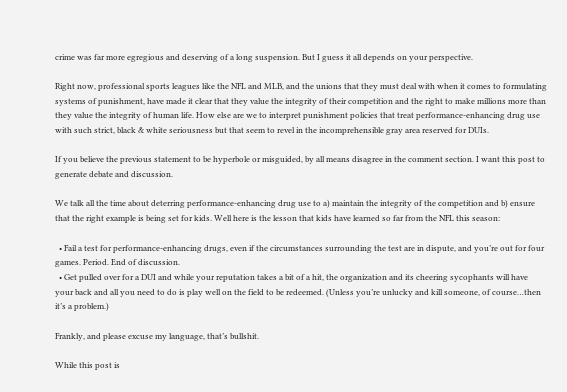crime was far more egregious and deserving of a long suspension. But I guess it all depends on your perspective.

Right now, professional sports leagues like the NFL and MLB, and the unions that they must deal with when it comes to formulating systems of punishment, have made it clear that they value the integrity of their competition and the right to make millions more than they value the integrity of human life. How else are we to interpret punishment policies that treat performance-enhancing drug use with such strict, black & white seriousness but that seem to revel in the incomprehensible gray area reserved for DUIs.

If you believe the previous statement to be hyperbole or misguided, by all means disagree in the comment section. I want this post to generate debate and discussion.

We talk all the time about deterring performance-enhancing drug use to a) maintain the integrity of the competition and b) ensure that the right example is being set for kids. Well here is the lesson that kids have learned so far from the NFL this season:

  • Fail a test for performance-enhancing drugs, even if the circumstances surrounding the test are in dispute, and you’re out for four games. Period. End of discussion.
  • Get pulled over for a DUI and while your reputation takes a bit of a hit, the organization and its cheering sycophants will have your back and all you need to do is play well on the field to be redeemed. (Unless you’re unlucky and kill someone, of course…then it’s a problem.)

Frankly, and please excuse my language, that’s bullshit.

While this post is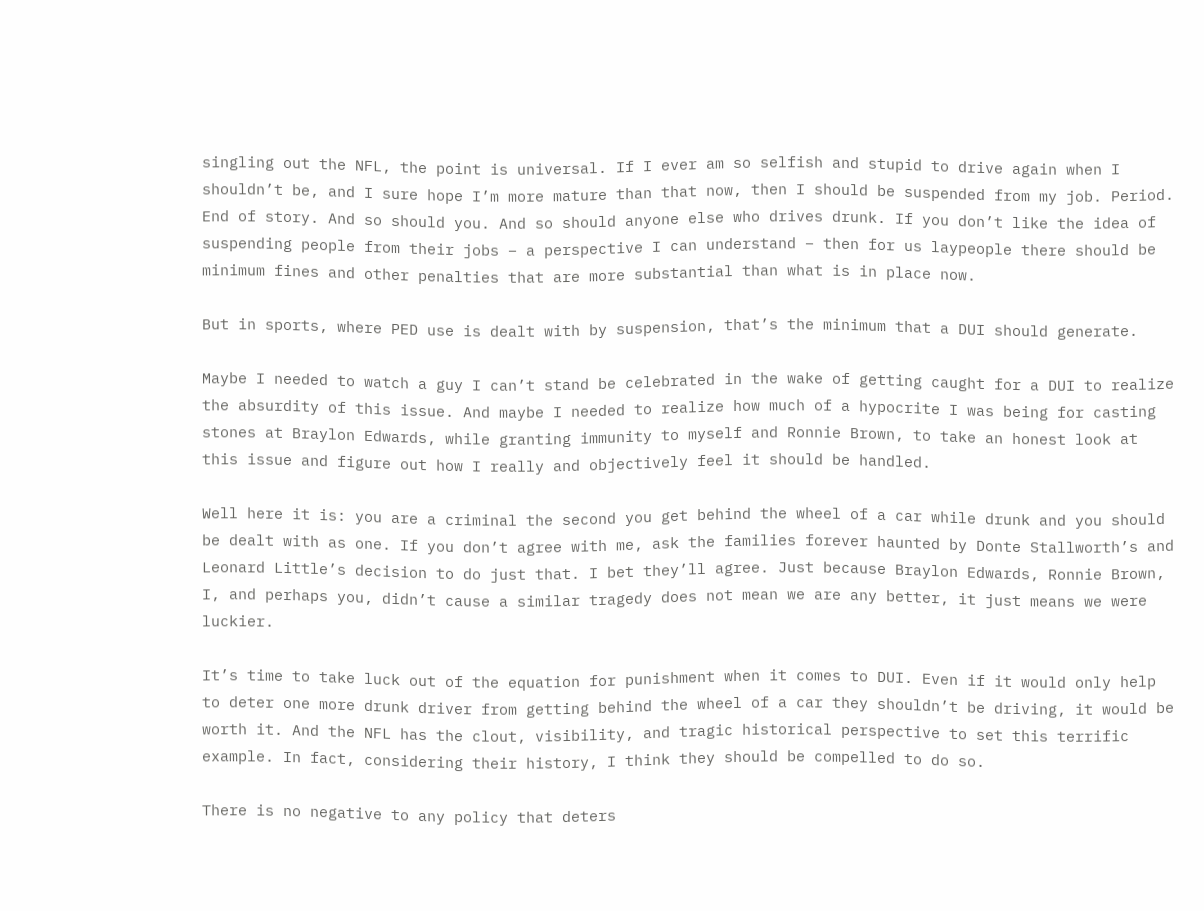singling out the NFL, the point is universal. If I ever am so selfish and stupid to drive again when I shouldn’t be, and I sure hope I’m more mature than that now, then I should be suspended from my job. Period. End of story. And so should you. And so should anyone else who drives drunk. If you don’t like the idea of suspending people from their jobs – a perspective I can understand – then for us laypeople there should be minimum fines and other penalties that are more substantial than what is in place now.

But in sports, where PED use is dealt with by suspension, that’s the minimum that a DUI should generate.

Maybe I needed to watch a guy I can’t stand be celebrated in the wake of getting caught for a DUI to realize the absurdity of this issue. And maybe I needed to realize how much of a hypocrite I was being for casting stones at Braylon Edwards, while granting immunity to myself and Ronnie Brown, to take an honest look at this issue and figure out how I really and objectively feel it should be handled.

Well here it is: you are a criminal the second you get behind the wheel of a car while drunk and you should be dealt with as one. If you don’t agree with me, ask the families forever haunted by Donte Stallworth’s and Leonard Little’s decision to do just that. I bet they’ll agree. Just because Braylon Edwards, Ronnie Brown, I, and perhaps you, didn’t cause a similar tragedy does not mean we are any better, it just means we were luckier.

It’s time to take luck out of the equation for punishment when it comes to DUI. Even if it would only help to deter one more drunk driver from getting behind the wheel of a car they shouldn’t be driving, it would be worth it. And the NFL has the clout, visibility, and tragic historical perspective to set this terrific example. In fact, considering their history, I think they should be compelled to do so.

There is no negative to any policy that deters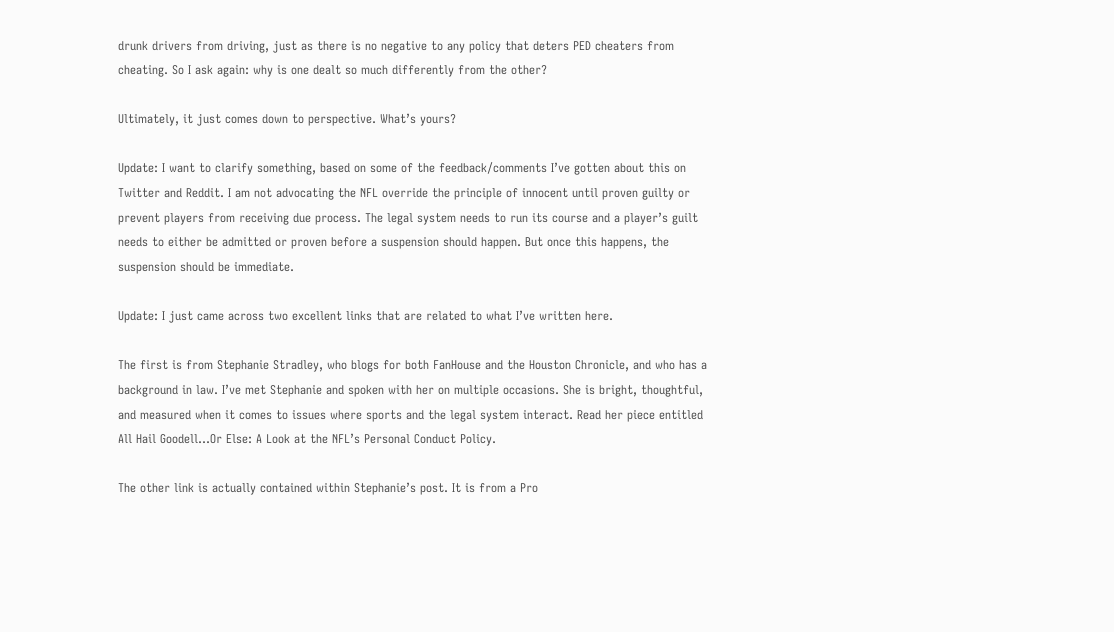drunk drivers from driving, just as there is no negative to any policy that deters PED cheaters from cheating. So I ask again: why is one dealt so much differently from the other?

Ultimately, it just comes down to perspective. What’s yours?

Update: I want to clarify something, based on some of the feedback/comments I’ve gotten about this on Twitter and Reddit. I am not advocating the NFL override the principle of innocent until proven guilty or prevent players from receiving due process. The legal system needs to run its course and a player’s guilt needs to either be admitted or proven before a suspension should happen. But once this happens, the suspension should be immediate.

Update: I just came across two excellent links that are related to what I’ve written here.

The first is from Stephanie Stradley, who blogs for both FanHouse and the Houston Chronicle, and who has a background in law. I’ve met Stephanie and spoken with her on multiple occasions. She is bright, thoughtful, and measured when it comes to issues where sports and the legal system interact. Read her piece entitled All Hail Goodell…Or Else: A Look at the NFL’s Personal Conduct Policy.

The other link is actually contained within Stephanie’s post. It is from a Pro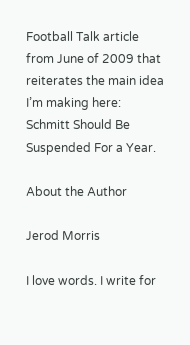Football Talk article from June of 2009 that reiterates the main idea I’m making here: Schmitt Should Be Suspended For a Year.

About the Author

Jerod Morris

I love words. I write for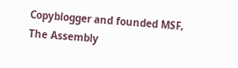Copyblogger and founded MSF, The Assembly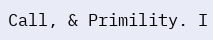Call, & Primility. I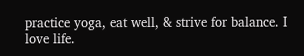practice yoga, eat well, & strive for balance. I love life.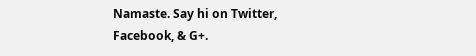Namaste. Say hi on Twitter, Facebook, & G+.